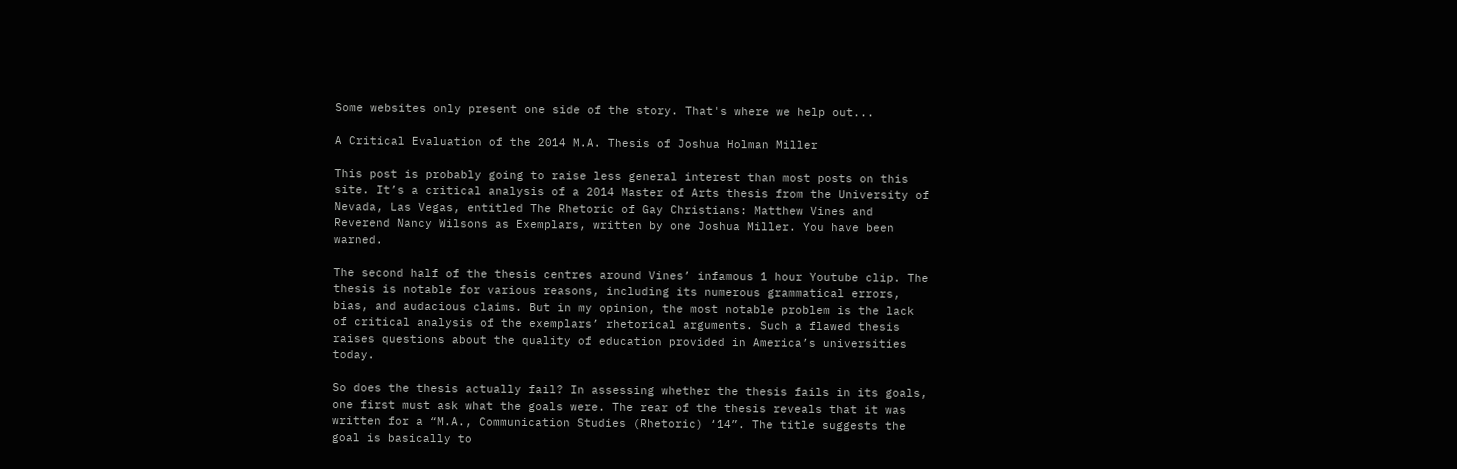Some websites only present one side of the story. That's where we help out...

A Critical Evaluation of the 2014 M.A. Thesis of Joshua Holman Miller

This post is probably going to raise less general interest than most posts on this site. It’s a critical analysis of a 2014 Master of Arts thesis from the University of Nevada, Las Vegas, entitled The Rhetoric of Gay Christians: Matthew Vines and Reverend Nancy Wilsons as Exemplars, written by one Joshua Miller. You have been warned.

The second half of the thesis centres around Vines’ infamous 1 hour Youtube clip. The thesis is notable for various reasons, including its numerous grammatical errors, bias, and audacious claims. But in my opinion, the most notable problem is the lack of critical analysis of the exemplars’ rhetorical arguments. Such a flawed thesis raises questions about the quality of education provided in America’s universities today.

So does the thesis actually fail? In assessing whether the thesis fails in its goals, one first must ask what the goals were. The rear of the thesis reveals that it was written for a “M.A., Communication Studies (Rhetoric) ‘14”. The title suggests the goal is basically to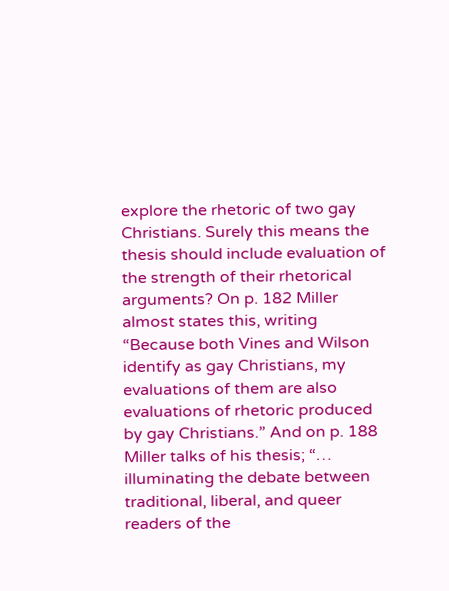explore the rhetoric of two gay Christians. Surely this means the thesis should include evaluation of the strength of their rhetorical arguments? On p. 182 Miller almost states this, writing “Because both Vines and Wilson identify as gay Christians, my evaluations of them are also evaluations of rhetoric produced by gay Christians.” And on p. 188 Miller talks of his thesis; “… illuminating the debate between traditional, liberal, and queer readers of the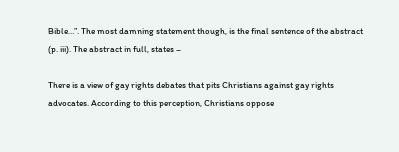Bible…”. The most damning statement though, is the final sentence of the abstract (p. iii). The abstract in full, states –

There is a view of gay rights debates that pits Christians against gay rights advocates. According to this perception, Christians oppose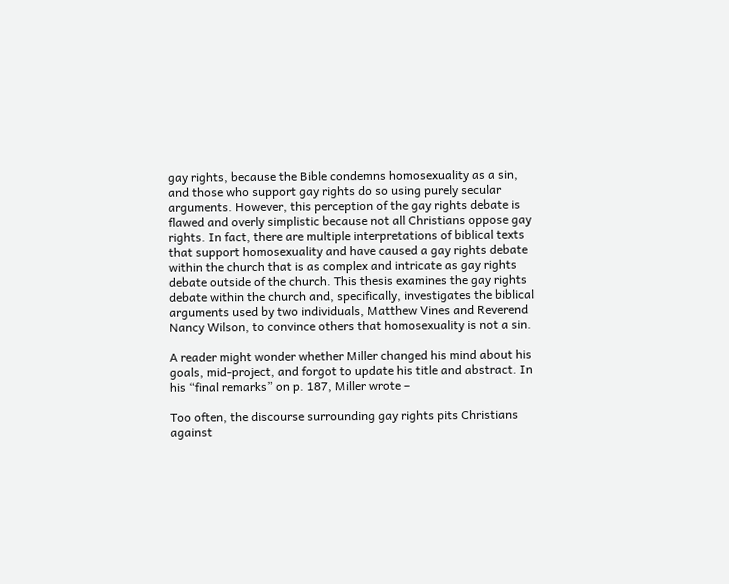gay rights, because the Bible condemns homosexuality as a sin, and those who support gay rights do so using purely secular arguments. However, this perception of the gay rights debate is flawed and overly simplistic because not all Christians oppose gay rights. In fact, there are multiple interpretations of biblical texts that support homosexuality and have caused a gay rights debate within the church that is as complex and intricate as gay rights debate outside of the church. This thesis examines the gay rights debate within the church and, specifically, investigates the biblical arguments used by two individuals, Matthew Vines and Reverend Nancy Wilson, to convince others that homosexuality is not a sin.

A reader might wonder whether Miller changed his mind about his goals, mid-project, and forgot to update his title and abstract. In his “final remarks” on p. 187, Miller wrote –

Too often, the discourse surrounding gay rights pits Christians against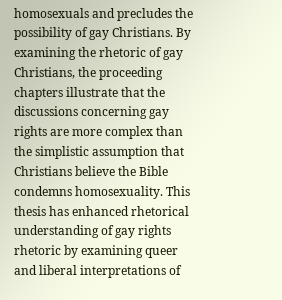homosexuals and precludes the possibility of gay Christians. By examining the rhetoric of gay Christians, the proceeding chapters illustrate that the discussions concerning gay rights are more complex than the simplistic assumption that Christians believe the Bible condemns homosexuality. This thesis has enhanced rhetorical understanding of gay rights rhetoric by examining queer and liberal interpretations of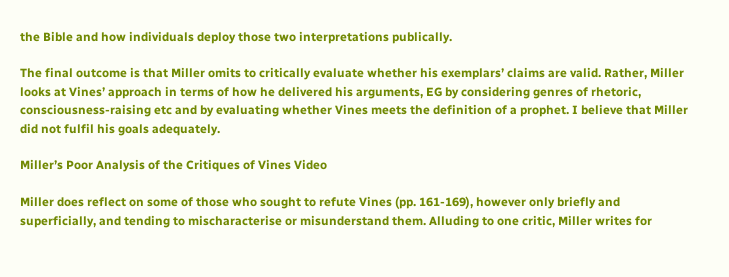the Bible and how individuals deploy those two interpretations publically.

The final outcome is that Miller omits to critically evaluate whether his exemplars’ claims are valid. Rather, Miller looks at Vines’ approach in terms of how he delivered his arguments, EG by considering genres of rhetoric, consciousness-raising etc and by evaluating whether Vines meets the definition of a prophet. I believe that Miller did not fulfil his goals adequately.

Miller’s Poor Analysis of the Critiques of Vines Video

Miller does reflect on some of those who sought to refute Vines (pp. 161-169), however only briefly and superficially, and tending to mischaracterise or misunderstand them. Alluding to one critic, Miller writes for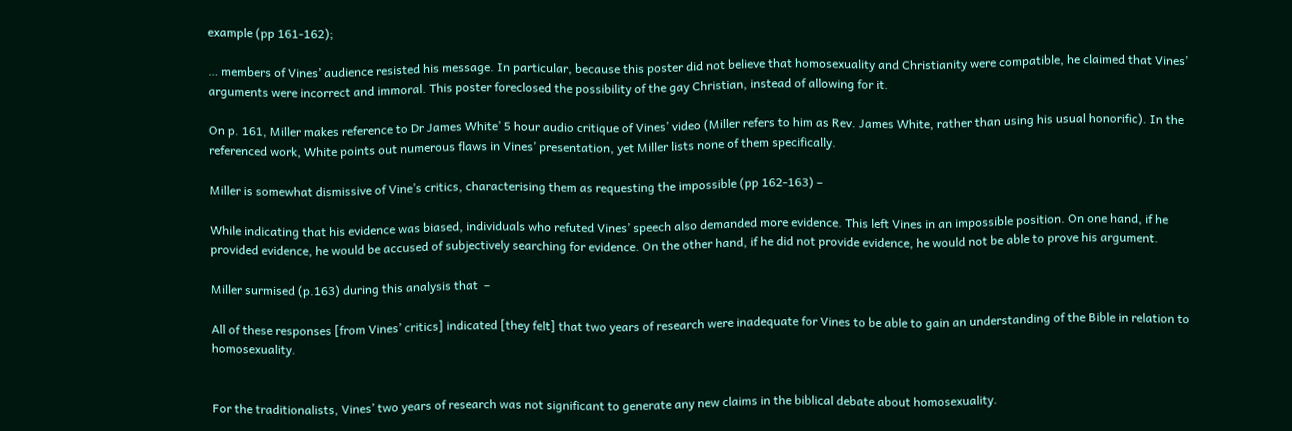example (pp 161-162);

… members of Vines’ audience resisted his message. In particular, because this poster did not believe that homosexuality and Christianity were compatible, he claimed that Vines’ arguments were incorrect and immoral. This poster foreclosed the possibility of the gay Christian, instead of allowing for it.

On p. 161, Miller makes reference to Dr James White’ 5 hour audio critique of Vines’ video (Miller refers to him as Rev. James White, rather than using his usual honorific). In the referenced work, White points out numerous flaws in Vines’ presentation, yet Miller lists none of them specifically.

Miller is somewhat dismissive of Vine’s critics, characterising them as requesting the impossible (pp 162-163) –

While indicating that his evidence was biased, individuals who refuted Vines’ speech also demanded more evidence. This left Vines in an impossible position. On one hand, if he provided evidence, he would be accused of subjectively searching for evidence. On the other hand, if he did not provide evidence, he would not be able to prove his argument.

Miller surmised (p.163) during this analysis that  –

All of these responses [from Vines’ critics] indicated [they felt] that two years of research were inadequate for Vines to be able to gain an understanding of the Bible in relation to homosexuality.


For the traditionalists, Vines’ two years of research was not significant to generate any new claims in the biblical debate about homosexuality.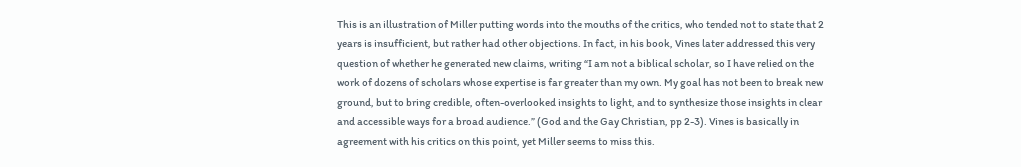This is an illustration of Miller putting words into the mouths of the critics, who tended not to state that 2 years is insufficient, but rather had other objections. In fact, in his book, Vines later addressed this very question of whether he generated new claims, writing “I am not a biblical scholar, so I have relied on the work of dozens of scholars whose expertise is far greater than my own. My goal has not been to break new ground, but to bring credible, often-overlooked insights to light, and to synthesize those insights in clear and accessible ways for a broad audience.” (God and the Gay Christian, pp 2-3). Vines is basically in agreement with his critics on this point, yet Miller seems to miss this.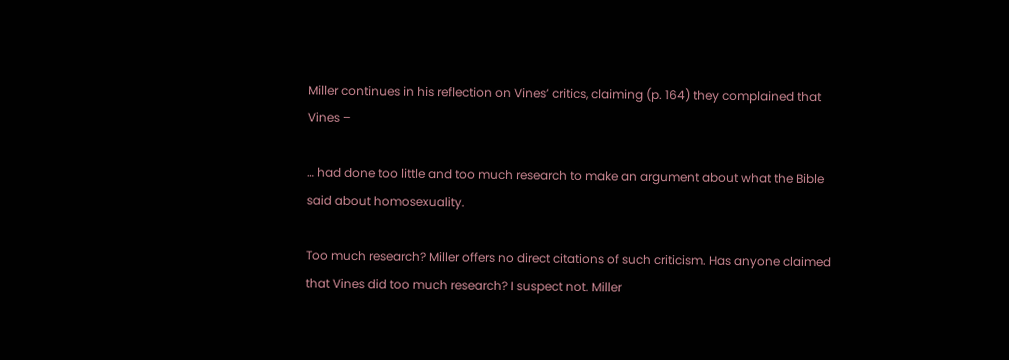Miller continues in his reflection on Vines’ critics, claiming (p. 164) they complained that Vines –

… had done too little and too much research to make an argument about what the Bible said about homosexuality.

Too much research? Miller offers no direct citations of such criticism. Has anyone claimed that Vines did too much research? I suspect not. Miller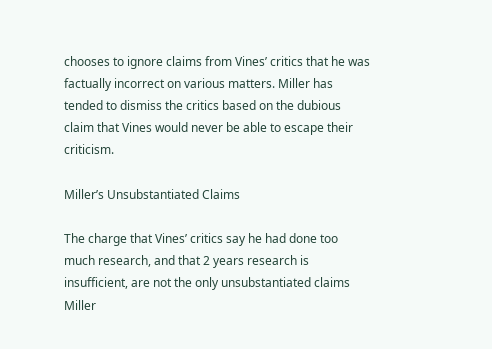chooses to ignore claims from Vines’ critics that he was factually incorrect on various matters. Miller has tended to dismiss the critics based on the dubious claim that Vines would never be able to escape their criticism.

Miller’s Unsubstantiated Claims

The charge that Vines’ critics say he had done too much research, and that 2 years research is insufficient, are not the only unsubstantiated claims Miller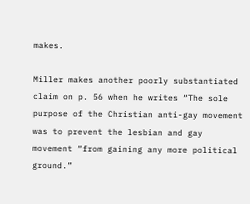makes.

Miller makes another poorly substantiated claim on p. 56 when he writes “The sole purpose of the Christian anti-gay movement was to prevent the lesbian and gay movement “from gaining any more political ground.”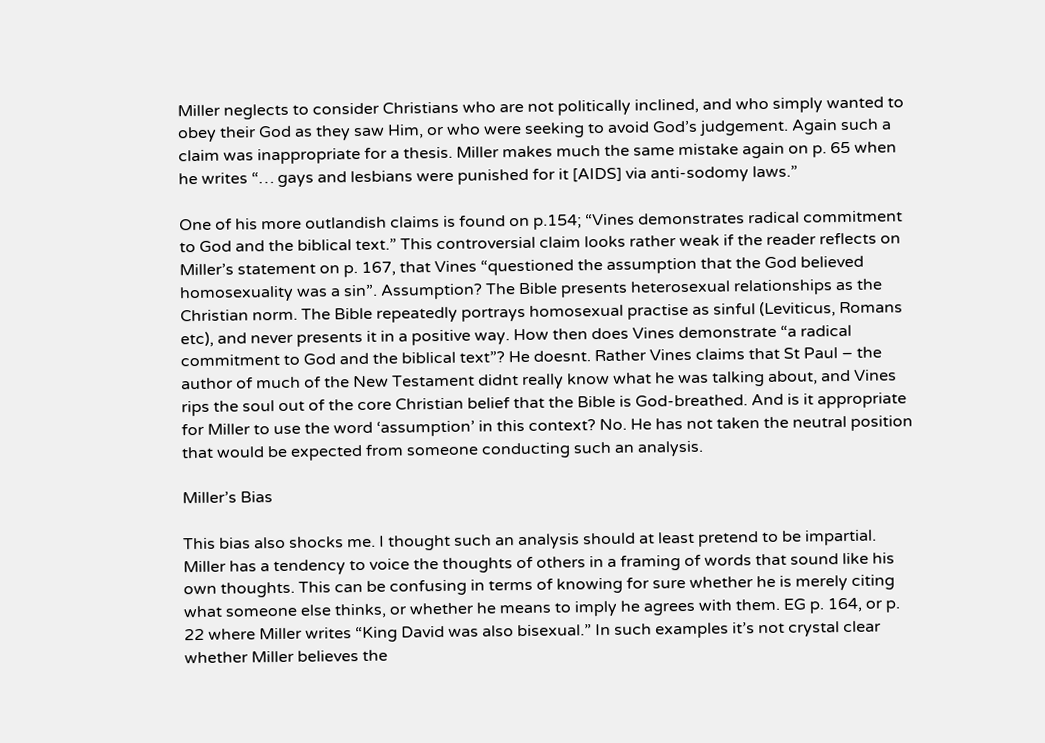Miller neglects to consider Christians who are not politically inclined, and who simply wanted to obey their God as they saw Him, or who were seeking to avoid God’s judgement. Again such a claim was inappropriate for a thesis. Miller makes much the same mistake again on p. 65 when he writes “… gays and lesbians were punished for it [AIDS] via anti-sodomy laws.”

One of his more outlandish claims is found on p.154; “Vines demonstrates radical commitment to God and the biblical text.” This controversial claim looks rather weak if the reader reflects on Miller’s statement on p. 167, that Vines “questioned the assumption that the God believed homosexuality was a sin”. Assumption? The Bible presents heterosexual relationships as the Christian norm. The Bible repeatedly portrays homosexual practise as sinful (Leviticus, Romans etc), and never presents it in a positive way. How then does Vines demonstrate “a radical commitment to God and the biblical text”? He doesnt. Rather Vines claims that St Paul – the author of much of the New Testament didnt really know what he was talking about, and Vines rips the soul out of the core Christian belief that the Bible is God-breathed. And is it appropriate for Miller to use the word ‘assumption’ in this context? No. He has not taken the neutral position that would be expected from someone conducting such an analysis.

Miller’s Bias

This bias also shocks me. I thought such an analysis should at least pretend to be impartial. Miller has a tendency to voice the thoughts of others in a framing of words that sound like his own thoughts. This can be confusing in terms of knowing for sure whether he is merely citing what someone else thinks, or whether he means to imply he agrees with them. EG p. 164, or p. 22 where Miller writes “King David was also bisexual.” In such examples it’s not crystal clear whether Miller believes the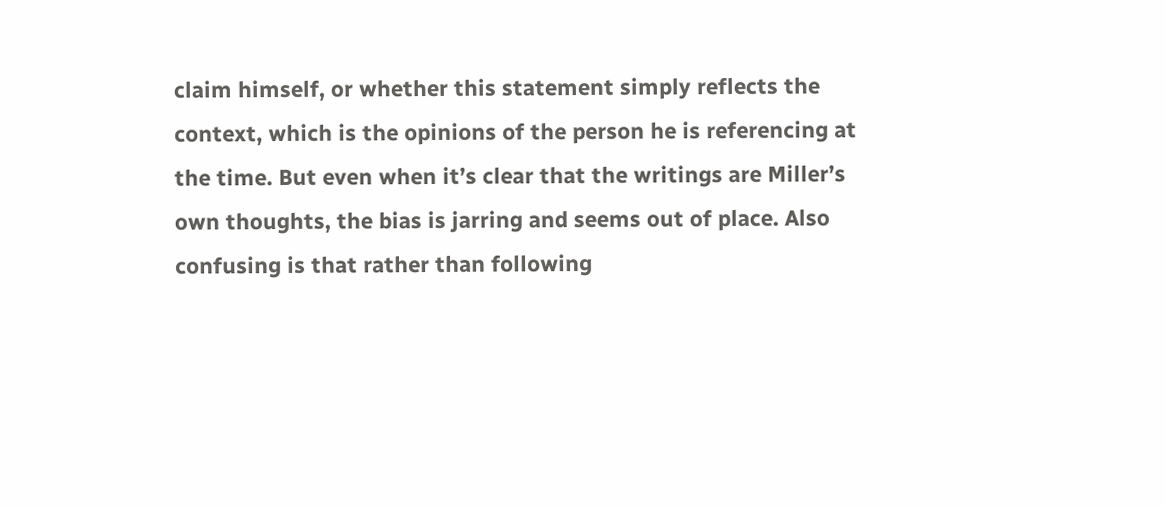claim himself, or whether this statement simply reflects the context, which is the opinions of the person he is referencing at the time. But even when it’s clear that the writings are Miller’s own thoughts, the bias is jarring and seems out of place. Also confusing is that rather than following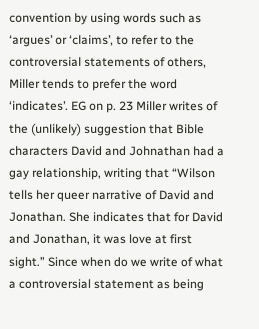convention by using words such as ‘argues’ or ‘claims’, to refer to the controversial statements of others, Miller tends to prefer the word ‘indicates’. EG on p. 23 Miller writes of the (unlikely) suggestion that Bible characters David and Johnathan had a gay relationship, writing that “Wilson tells her queer narrative of David and Jonathan. She indicates that for David and Jonathan, it was love at first sight.” Since when do we write of what a controversial statement as being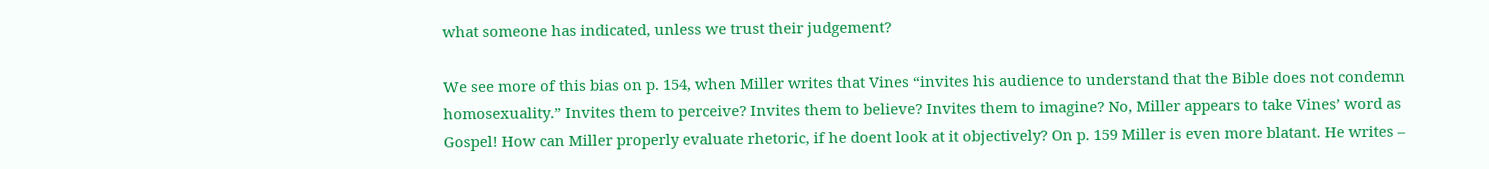what someone has indicated, unless we trust their judgement?

We see more of this bias on p. 154, when Miller writes that Vines “invites his audience to understand that the Bible does not condemn homosexuality.” Invites them to perceive? Invites them to believe? Invites them to imagine? No, Miller appears to take Vines’ word as Gospel! How can Miller properly evaluate rhetoric, if he doent look at it objectively? On p. 159 Miller is even more blatant. He writes –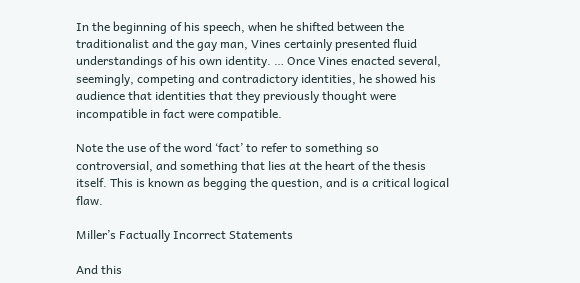In the beginning of his speech, when he shifted between the traditionalist and the gay man, Vines certainly presented fluid understandings of his own identity. … Once Vines enacted several, seemingly, competing and contradictory identities, he showed his audience that identities that they previously thought were incompatible in fact were compatible.

Note the use of the word ‘fact’ to refer to something so controversial, and something that lies at the heart of the thesis itself. This is known as begging the question, and is a critical logical flaw.

Miller’s Factually Incorrect Statements

And this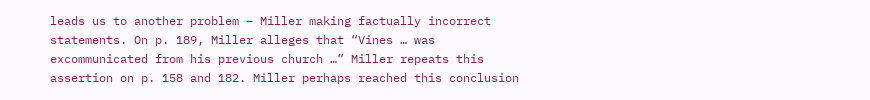leads us to another problem – Miller making factually incorrect statements. On p. 189, Miller alleges that “Vines … was excommunicated from his previous church …” Miller repeats this assertion on p. 158 and 182. Miller perhaps reached this conclusion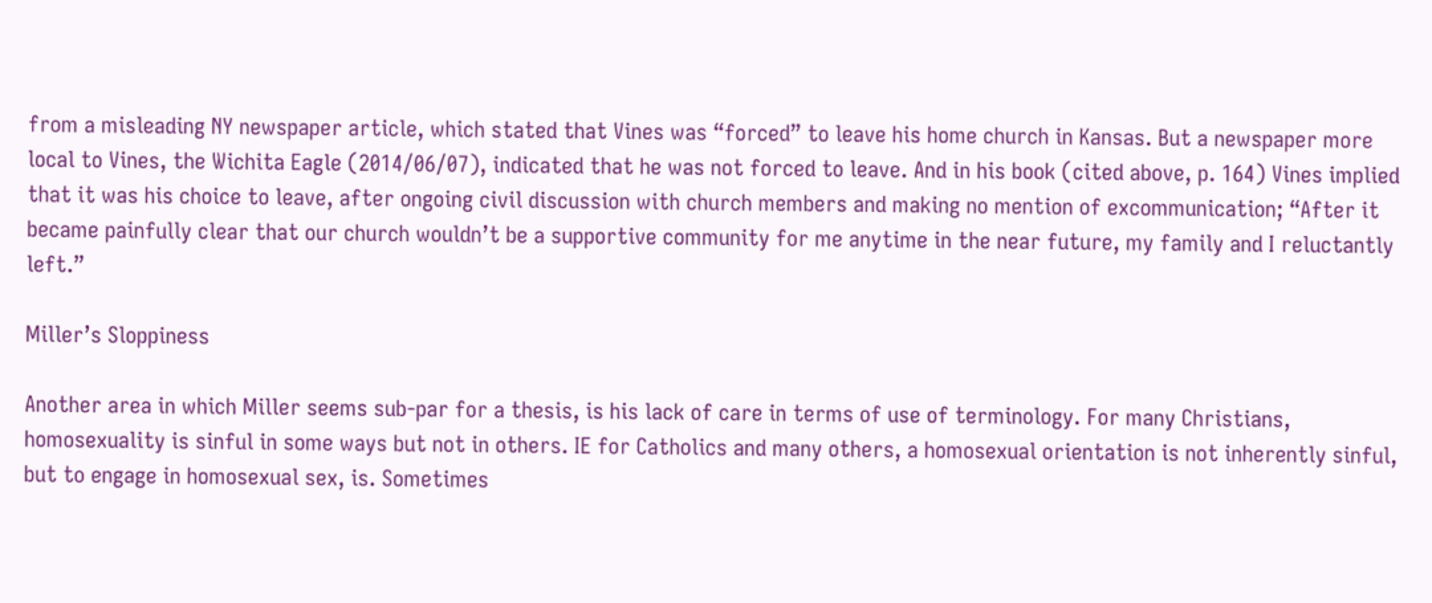from a misleading NY newspaper article, which stated that Vines was “forced” to leave his home church in Kansas. But a newspaper more local to Vines, the Wichita Eagle (2014/06/07), indicated that he was not forced to leave. And in his book (cited above, p. 164) Vines implied that it was his choice to leave, after ongoing civil discussion with church members and making no mention of excommunication; “After it became painfully clear that our church wouldn’t be a supportive community for me anytime in the near future, my family and I reluctantly left.”

Miller’s Sloppiness

Another area in which Miller seems sub-par for a thesis, is his lack of care in terms of use of terminology. For many Christians, homosexuality is sinful in some ways but not in others. IE for Catholics and many others, a homosexual orientation is not inherently sinful, but to engage in homosexual sex, is. Sometimes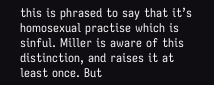this is phrased to say that it’s homosexual practise which is sinful. Miller is aware of this distinction, and raises it at least once. But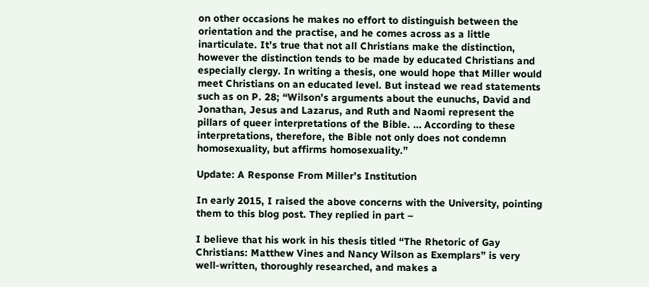on other occasions he makes no effort to distinguish between the orientation and the practise, and he comes across as a little inarticulate. It’s true that not all Christians make the distinction, however the distinction tends to be made by educated Christians and especially clergy. In writing a thesis, one would hope that Miller would meet Christians on an educated level. But instead we read statements such as on P. 28; “Wilson’s arguments about the eunuchs, David and Jonathan, Jesus and Lazarus, and Ruth and Naomi represent the pillars of queer interpretations of the Bible. … According to these interpretations, therefore, the Bible not only does not condemn homosexuality, but affirms homosexuality.”

Update: A Response From Miller’s Institution

In early 2015, I raised the above concerns with the University, pointing them to this blog post. They replied in part –

I believe that his work in his thesis titled “The Rhetoric of Gay Christians: Matthew Vines and Nancy Wilson as Exemplars” is very well-written, thoroughly researched, and makes a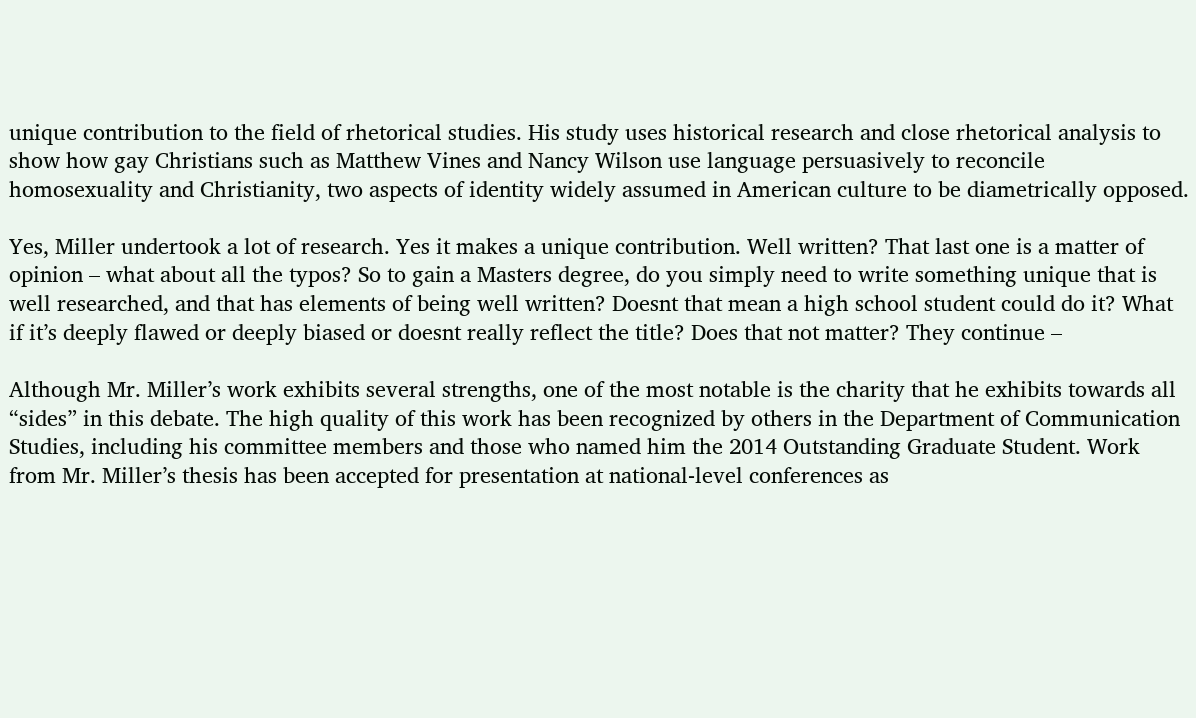unique contribution to the field of rhetorical studies. His study uses historical research and close rhetorical analysis to show how gay Christians such as Matthew Vines and Nancy Wilson use language persuasively to reconcile homosexuality and Christianity, two aspects of identity widely assumed in American culture to be diametrically opposed.

Yes, Miller undertook a lot of research. Yes it makes a unique contribution. Well written? That last one is a matter of opinion – what about all the typos? So to gain a Masters degree, do you simply need to write something unique that is well researched, and that has elements of being well written? Doesnt that mean a high school student could do it? What if it’s deeply flawed or deeply biased or doesnt really reflect the title? Does that not matter? They continue –

Although Mr. Miller’s work exhibits several strengths, one of the most notable is the charity that he exhibits towards all “sides” in this debate. The high quality of this work has been recognized by others in the Department of Communication Studies, including his committee members and those who named him the 2014 Outstanding Graduate Student. Work from Mr. Miller’s thesis has been accepted for presentation at national-level conferences as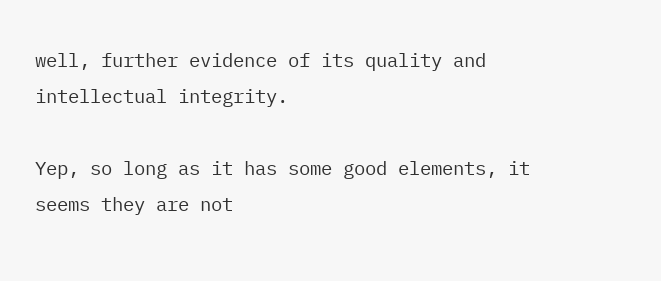well, further evidence of its quality and intellectual integrity.

Yep, so long as it has some good elements, it seems they are not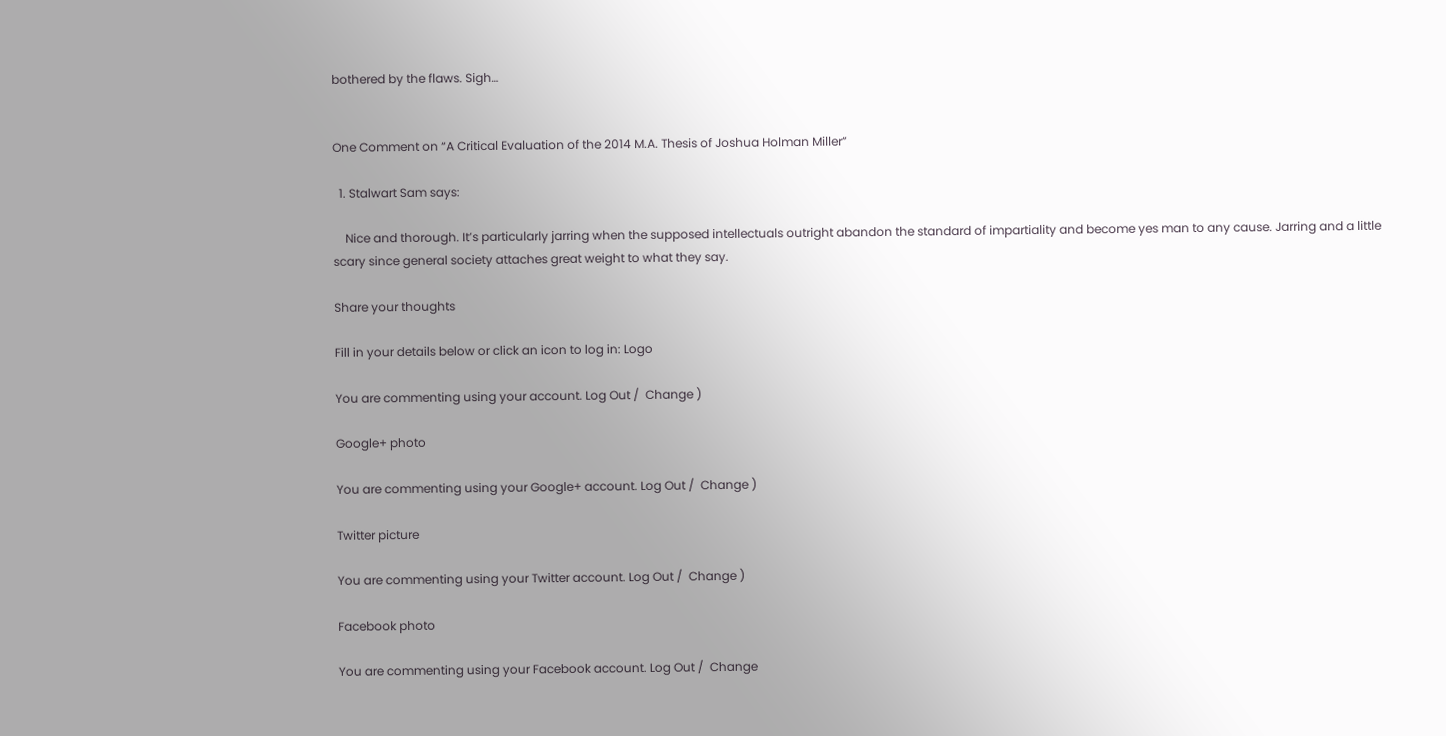bothered by the flaws. Sigh…


One Comment on “A Critical Evaluation of the 2014 M.A. Thesis of Joshua Holman Miller”

  1. Stalwart Sam says:

    Nice and thorough. It’s particularly jarring when the supposed intellectuals outright abandon the standard of impartiality and become yes man to any cause. Jarring and a little scary since general society attaches great weight to what they say.

Share your thoughts

Fill in your details below or click an icon to log in: Logo

You are commenting using your account. Log Out /  Change )

Google+ photo

You are commenting using your Google+ account. Log Out /  Change )

Twitter picture

You are commenting using your Twitter account. Log Out /  Change )

Facebook photo

You are commenting using your Facebook account. Log Out /  Change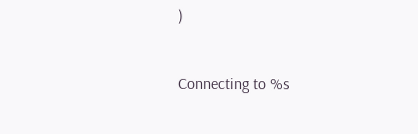)


Connecting to %s